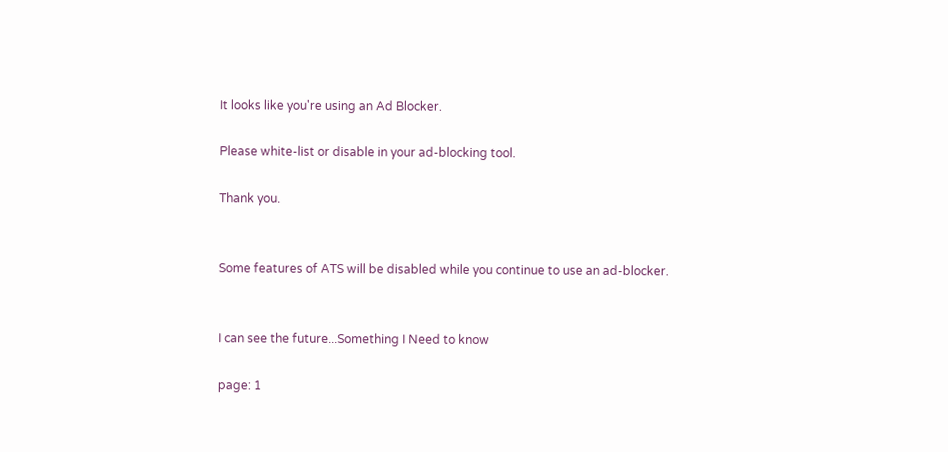It looks like you're using an Ad Blocker.

Please white-list or disable in your ad-blocking tool.

Thank you.


Some features of ATS will be disabled while you continue to use an ad-blocker.


I can see the future...Something I Need to know

page: 1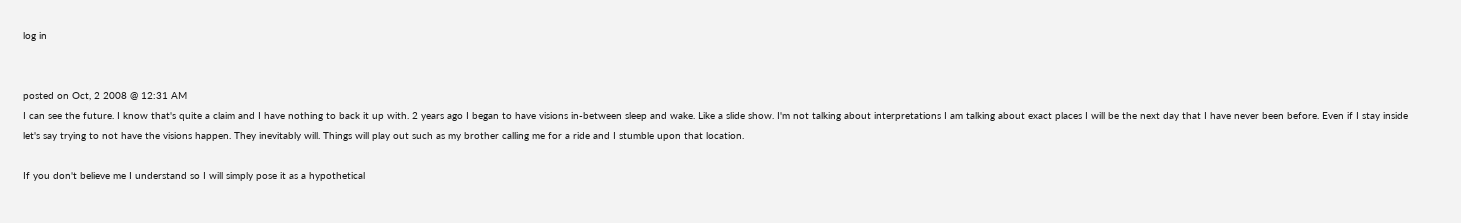log in


posted on Oct, 2 2008 @ 12:31 AM
I can see the future. I know that's quite a claim and I have nothing to back it up with. 2 years ago I began to have visions in-between sleep and wake. Like a slide show. I'm not talking about interpretations I am talking about exact places I will be the next day that I have never been before. Even if I stay inside let's say trying to not have the visions happen. They inevitably will. Things will play out such as my brother calling me for a ride and I stumble upon that location.

If you don't believe me I understand so I will simply pose it as a hypothetical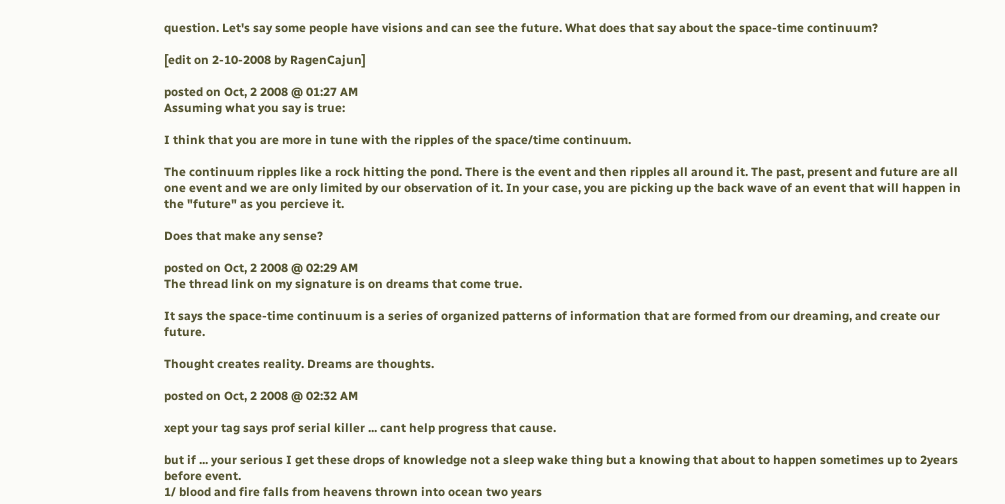question. Let's say some people have visions and can see the future. What does that say about the space-time continuum?

[edit on 2-10-2008 by RagenCajun]

posted on Oct, 2 2008 @ 01:27 AM
Assuming what you say is true:

I think that you are more in tune with the ripples of the space/time continuum.

The continuum ripples like a rock hitting the pond. There is the event and then ripples all around it. The past, present and future are all one event and we are only limited by our observation of it. In your case, you are picking up the back wave of an event that will happen in the "future" as you percieve it.

Does that make any sense?

posted on Oct, 2 2008 @ 02:29 AM
The thread link on my signature is on dreams that come true.

It says the space-time continuum is a series of organized patterns of information that are formed from our dreaming, and create our future.

Thought creates reality. Dreams are thoughts.

posted on Oct, 2 2008 @ 02:32 AM

xept your tag says prof serial killer ... cant help progress that cause.

but if ... your serious I get these drops of knowledge not a sleep wake thing but a knowing that about to happen sometimes up to 2years before event.
1/ blood and fire falls from heavens thrown into ocean two years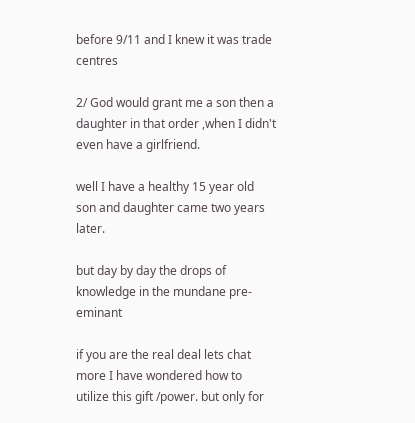before 9/11 and I knew it was trade centres

2/ God would grant me a son then a daughter in that order ,when I didn't even have a girlfriend.

well I have a healthy 15 year old son and daughter came two years later.

but day by day the drops of knowledge in the mundane pre- eminant

if you are the real deal lets chat more I have wondered how to utilize this gift /power. but only for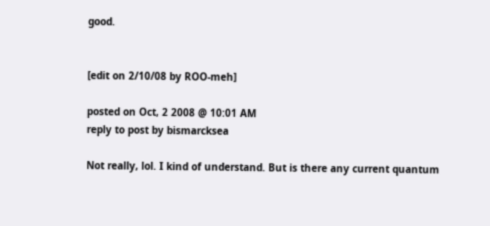good.


[edit on 2/10/08 by ROO-meh]

posted on Oct, 2 2008 @ 10:01 AM
reply to post by bismarcksea

Not really, lol. I kind of understand. But is there any current quantum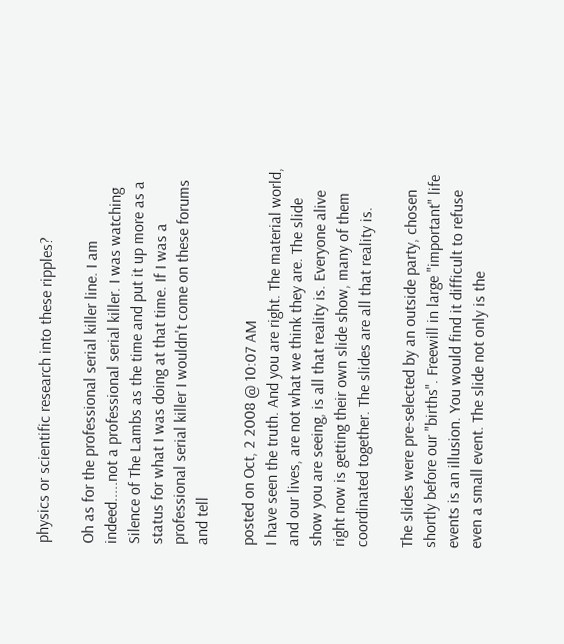physics or scientific research into these ripples?

Oh as for the professional serial killer line. I am indeed.....not a professional serial killer. I was watching Silence of The Lambs as the time and put it up more as a status for what I was doing at that time. If I was a professional serial killer I wouldn't come on these forums and tell

posted on Oct, 2 2008 @ 10:07 AM
I have seen the truth. And you are right. The material world, and our lives, are not what we think they are. The slide show you are seeing, is all that reality is. Everyone alive right now is getting their own slide show, many of them coordinated together. The slides are all that reality is.

The slides were pre-selected by an outside party, chosen shortly before our "births". Freewill in large "important" life events is an illusion. You would find it difficult to refuse even a small event. The slide not only is the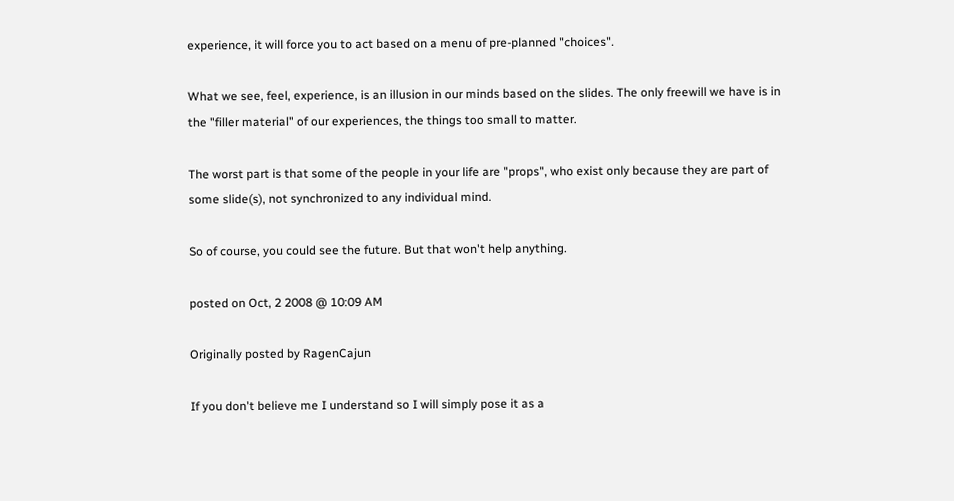experience, it will force you to act based on a menu of pre-planned "choices".

What we see, feel, experience, is an illusion in our minds based on the slides. The only freewill we have is in the "filler material" of our experiences, the things too small to matter.

The worst part is that some of the people in your life are "props", who exist only because they are part of some slide(s), not synchronized to any individual mind.

So of course, you could see the future. But that won't help anything.

posted on Oct, 2 2008 @ 10:09 AM

Originally posted by RagenCajun

If you don't believe me I understand so I will simply pose it as a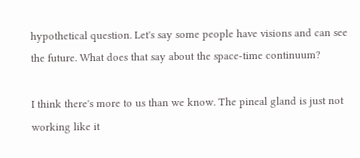hypothetical question. Let's say some people have visions and can see the future. What does that say about the space-time continuum?

I think there's more to us than we know. The pineal gland is just not working like it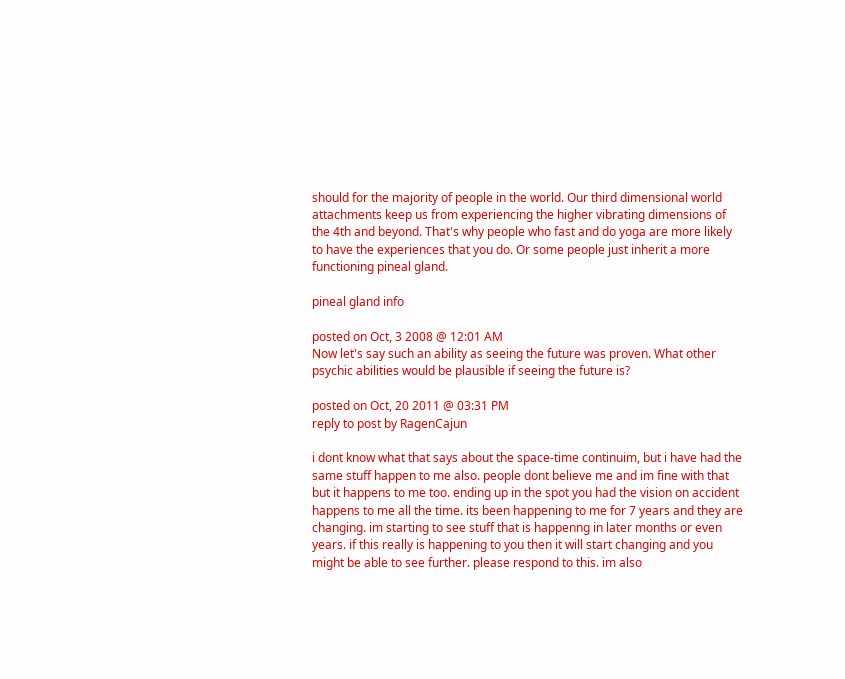should for the majority of people in the world. Our third dimensional world attachments keep us from experiencing the higher vibrating dimensions of the 4th and beyond. That's why people who fast and do yoga are more likely to have the experiences that you do. Or some people just inherit a more functioning pineal gland.

pineal gland info

posted on Oct, 3 2008 @ 12:01 AM
Now let's say such an ability as seeing the future was proven. What other psychic abilities would be plausible if seeing the future is?

posted on Oct, 20 2011 @ 03:31 PM
reply to post by RagenCajun

i dont know what that says about the space-time continuim, but i have had the same stuff happen to me also. people dont believe me and im fine with that but it happens to me too. ending up in the spot you had the vision on accident happens to me all the time. its been happening to me for 7 years and they are changing. im starting to see stuff that is happenng in later months or even years. if this really is happening to you then it will start changing and you might be able to see further. please respond to this. im also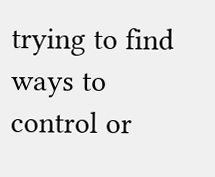trying to find ways to control or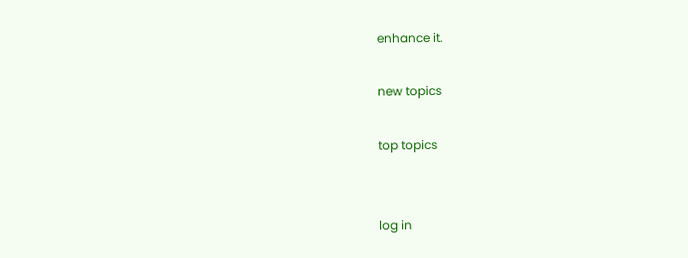enhance it.

new topics

top topics


log in